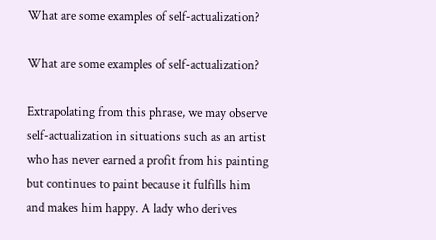What are some examples of self-actualization?

What are some examples of self-actualization?

Extrapolating from this phrase, we may observe self-actualization in situations such as an artist who has never earned a profit from his painting but continues to paint because it fulfills him and makes him happy. A lady who derives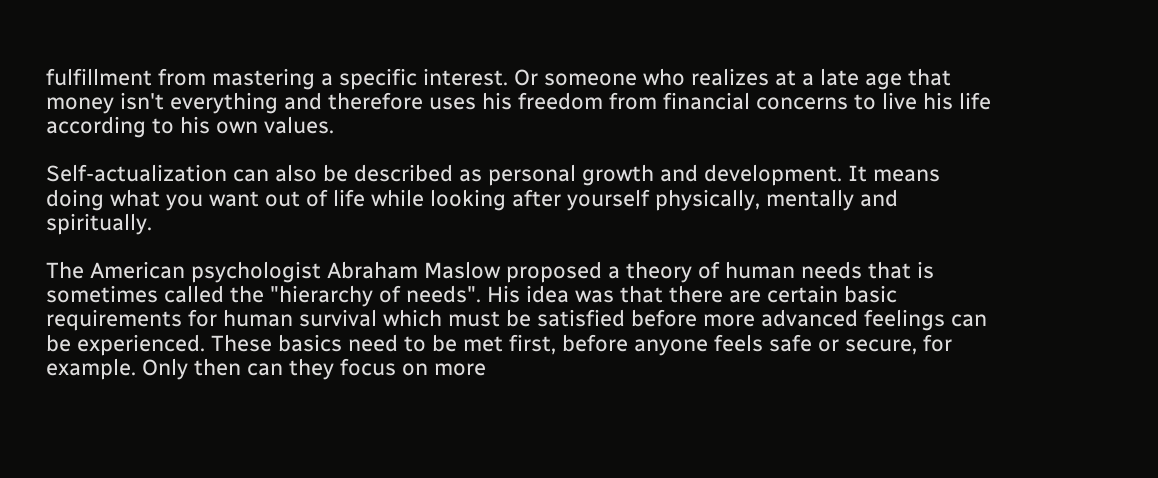fulfillment from mastering a specific interest. Or someone who realizes at a late age that money isn't everything and therefore uses his freedom from financial concerns to live his life according to his own values.

Self-actualization can also be described as personal growth and development. It means doing what you want out of life while looking after yourself physically, mentally and spiritually.

The American psychologist Abraham Maslow proposed a theory of human needs that is sometimes called the "hierarchy of needs". His idea was that there are certain basic requirements for human survival which must be satisfied before more advanced feelings can be experienced. These basics need to be met first, before anyone feels safe or secure, for example. Only then can they focus on more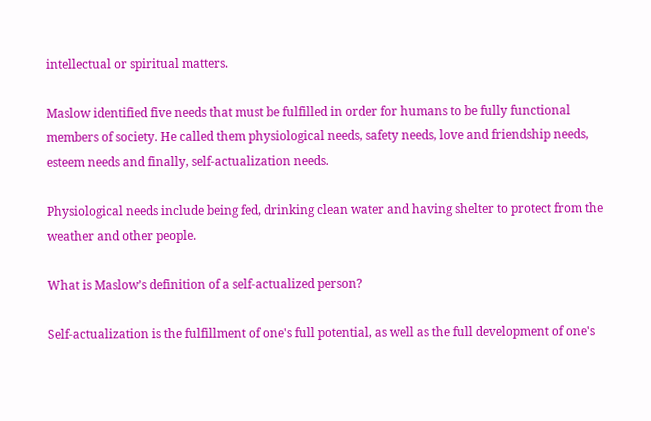intellectual or spiritual matters.

Maslow identified five needs that must be fulfilled in order for humans to be fully functional members of society. He called them physiological needs, safety needs, love and friendship needs, esteem needs and finally, self-actualization needs.

Physiological needs include being fed, drinking clean water and having shelter to protect from the weather and other people.

What is Maslow’s definition of a self-actualized person?

Self-actualization is the fulfillment of one's full potential, as well as the full development of one's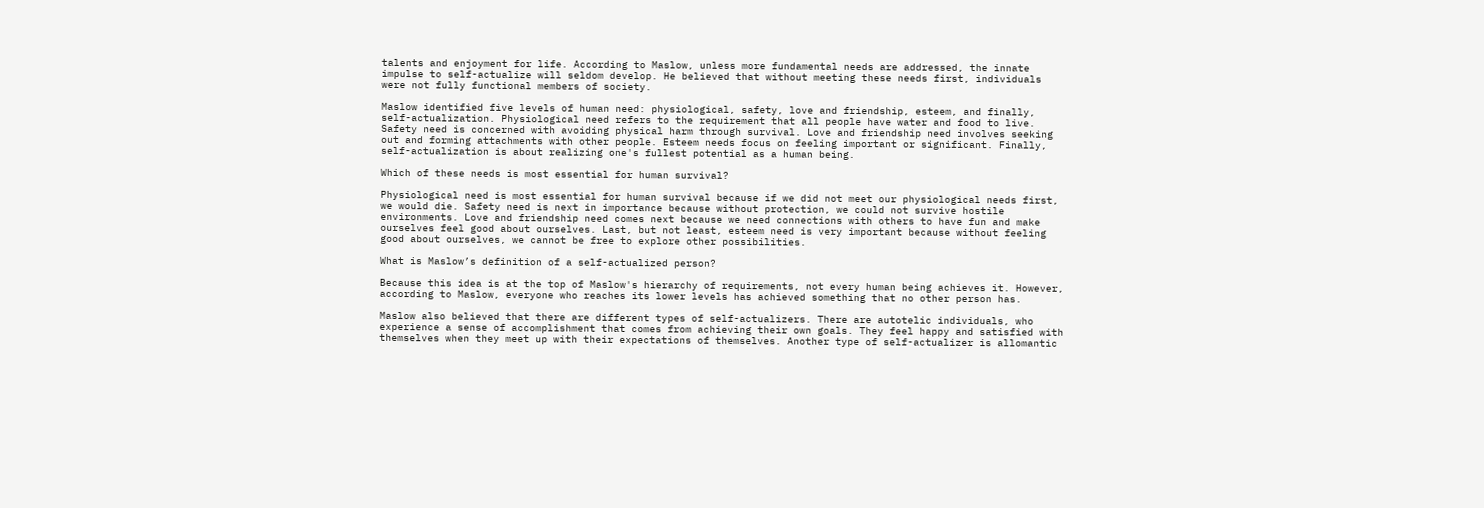talents and enjoyment for life. According to Maslow, unless more fundamental needs are addressed, the innate impulse to self-actualize will seldom develop. He believed that without meeting these needs first, individuals were not fully functional members of society.

Maslow identified five levels of human need: physiological, safety, love and friendship, esteem, and finally, self-actualization. Physiological need refers to the requirement that all people have water and food to live. Safety need is concerned with avoiding physical harm through survival. Love and friendship need involves seeking out and forming attachments with other people. Esteem needs focus on feeling important or significant. Finally, self-actualization is about realizing one's fullest potential as a human being.

Which of these needs is most essential for human survival?

Physiological need is most essential for human survival because if we did not meet our physiological needs first, we would die. Safety need is next in importance because without protection, we could not survive hostile environments. Love and friendship need comes next because we need connections with others to have fun and make ourselves feel good about ourselves. Last, but not least, esteem need is very important because without feeling good about ourselves, we cannot be free to explore other possibilities.

What is Maslow’s definition of a self-actualized person?

Because this idea is at the top of Maslow's hierarchy of requirements, not every human being achieves it. However, according to Maslow, everyone who reaches its lower levels has achieved something that no other person has.

Maslow also believed that there are different types of self-actualizers. There are autotelic individuals, who experience a sense of accomplishment that comes from achieving their own goals. They feel happy and satisfied with themselves when they meet up with their expectations of themselves. Another type of self-actualizer is allomantic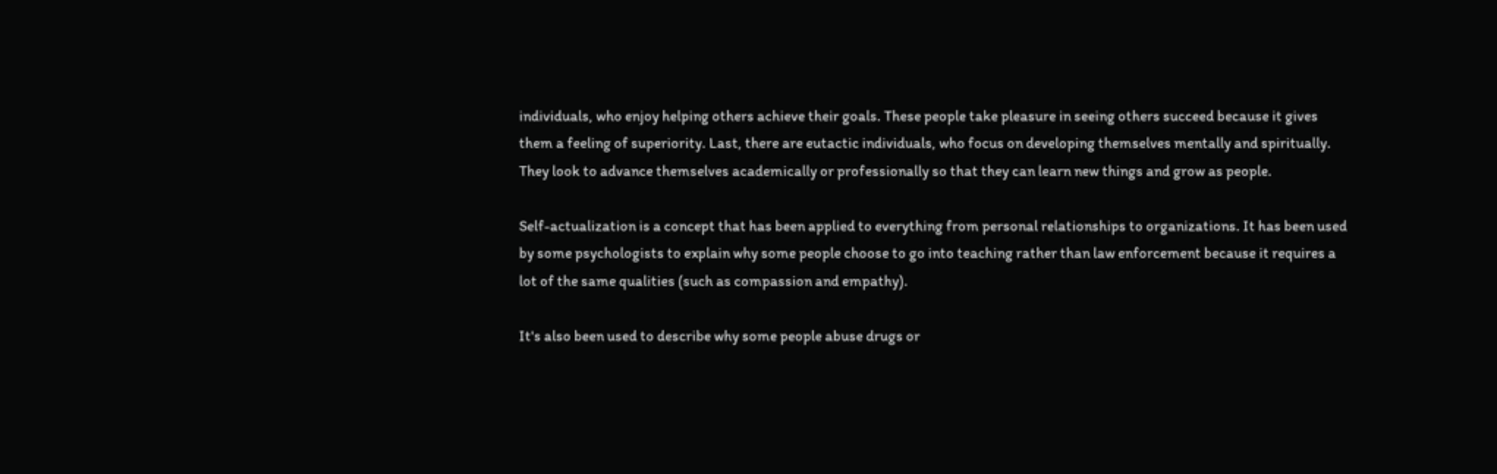individuals, who enjoy helping others achieve their goals. These people take pleasure in seeing others succeed because it gives them a feeling of superiority. Last, there are eutactic individuals, who focus on developing themselves mentally and spiritually. They look to advance themselves academically or professionally so that they can learn new things and grow as people.

Self-actualization is a concept that has been applied to everything from personal relationships to organizations. It has been used by some psychologists to explain why some people choose to go into teaching rather than law enforcement because it requires a lot of the same qualities (such as compassion and empathy).

It's also been used to describe why some people abuse drugs or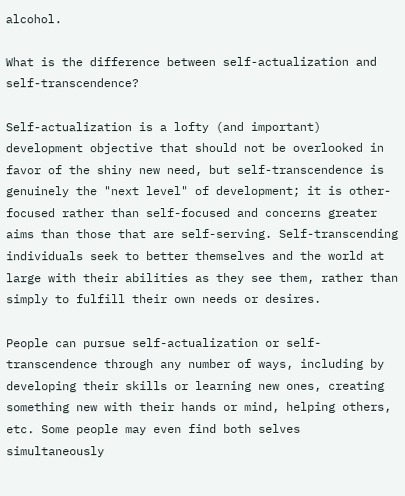alcohol.

What is the difference between self-actualization and self-transcendence?

Self-actualization is a lofty (and important) development objective that should not be overlooked in favor of the shiny new need, but self-transcendence is genuinely the "next level" of development; it is other-focused rather than self-focused and concerns greater aims than those that are self-serving. Self-transcending individuals seek to better themselves and the world at large with their abilities as they see them, rather than simply to fulfill their own needs or desires.

People can pursue self-actualization or self-transcendence through any number of ways, including by developing their skills or learning new ones, creating something new with their hands or mind, helping others, etc. Some people may even find both selves simultaneously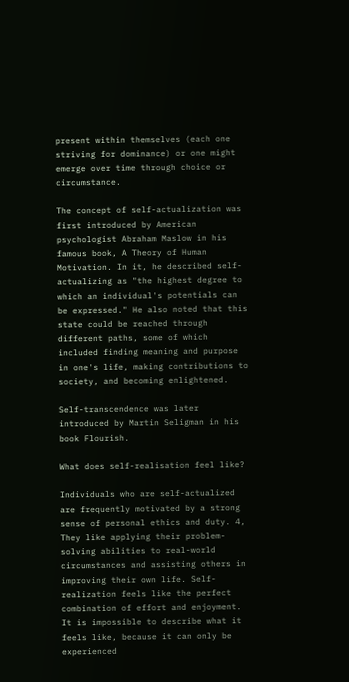present within themselves (each one striving for dominance) or one might emerge over time through choice or circumstance.

The concept of self-actualization was first introduced by American psychologist Abraham Maslow in his famous book, A Theory of Human Motivation. In it, he described self-actualizing as "the highest degree to which an individual's potentials can be expressed." He also noted that this state could be reached through different paths, some of which included finding meaning and purpose in one's life, making contributions to society, and becoming enlightened.

Self-transcendence was later introduced by Martin Seligman in his book Flourish.

What does self-realisation feel like?

Individuals who are self-actualized are frequently motivated by a strong sense of personal ethics and duty. 4, They like applying their problem-solving abilities to real-world circumstances and assisting others in improving their own life. Self-realization feels like the perfect combination of effort and enjoyment. It is impossible to describe what it feels like, because it can only be experienced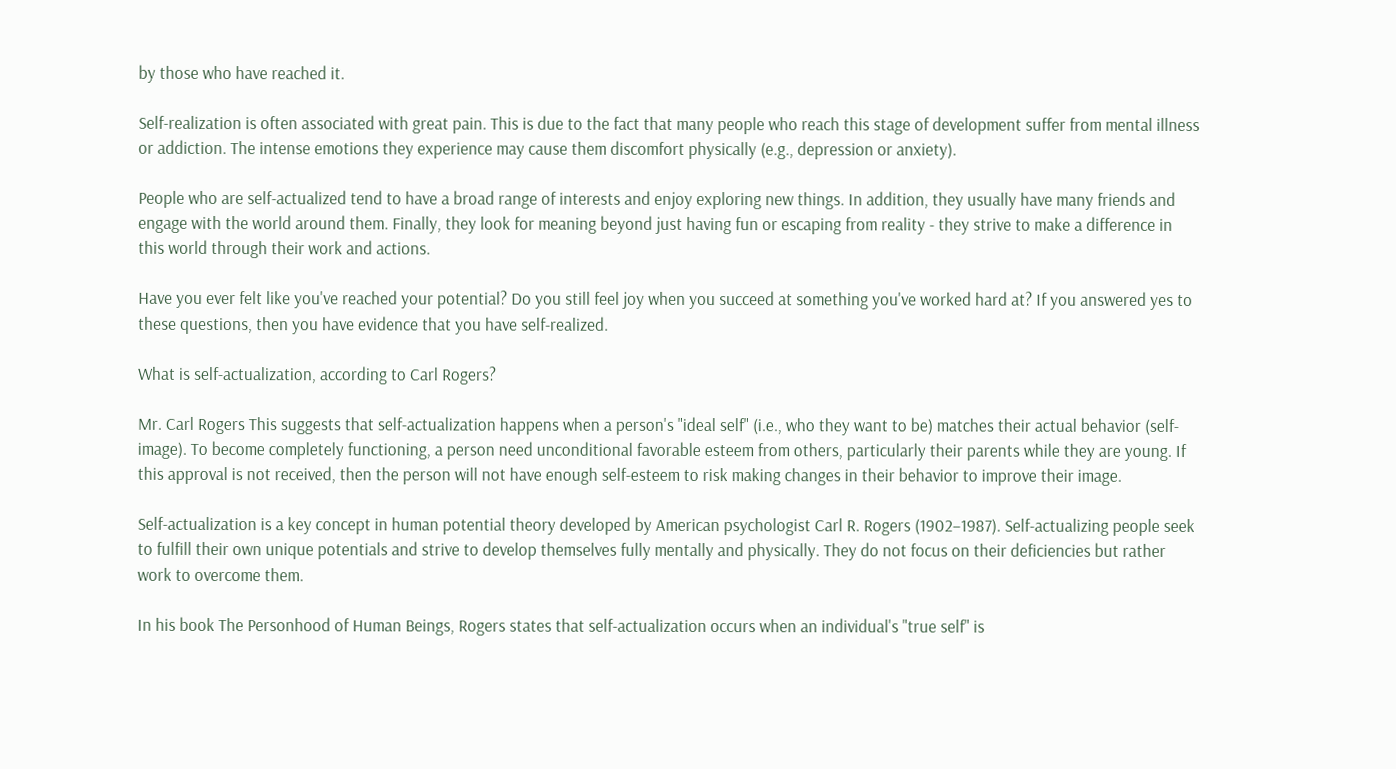by those who have reached it.

Self-realization is often associated with great pain. This is due to the fact that many people who reach this stage of development suffer from mental illness or addiction. The intense emotions they experience may cause them discomfort physically (e.g., depression or anxiety).

People who are self-actualized tend to have a broad range of interests and enjoy exploring new things. In addition, they usually have many friends and engage with the world around them. Finally, they look for meaning beyond just having fun or escaping from reality - they strive to make a difference in this world through their work and actions.

Have you ever felt like you've reached your potential? Do you still feel joy when you succeed at something you've worked hard at? If you answered yes to these questions, then you have evidence that you have self-realized.

What is self-actualization, according to Carl Rogers?

Mr. Carl Rogers This suggests that self-actualization happens when a person's "ideal self" (i.e., who they want to be) matches their actual behavior (self-image). To become completely functioning, a person need unconditional favorable esteem from others, particularly their parents while they are young. If this approval is not received, then the person will not have enough self-esteem to risk making changes in their behavior to improve their image.

Self-actualization is a key concept in human potential theory developed by American psychologist Carl R. Rogers (1902–1987). Self-actualizing people seek to fulfill their own unique potentials and strive to develop themselves fully mentally and physically. They do not focus on their deficiencies but rather work to overcome them.

In his book The Personhood of Human Beings, Rogers states that self-actualization occurs when an individual's "true self" is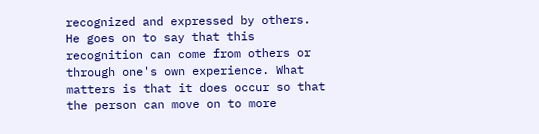recognized and expressed by others. He goes on to say that this recognition can come from others or through one's own experience. What matters is that it does occur so that the person can move on to more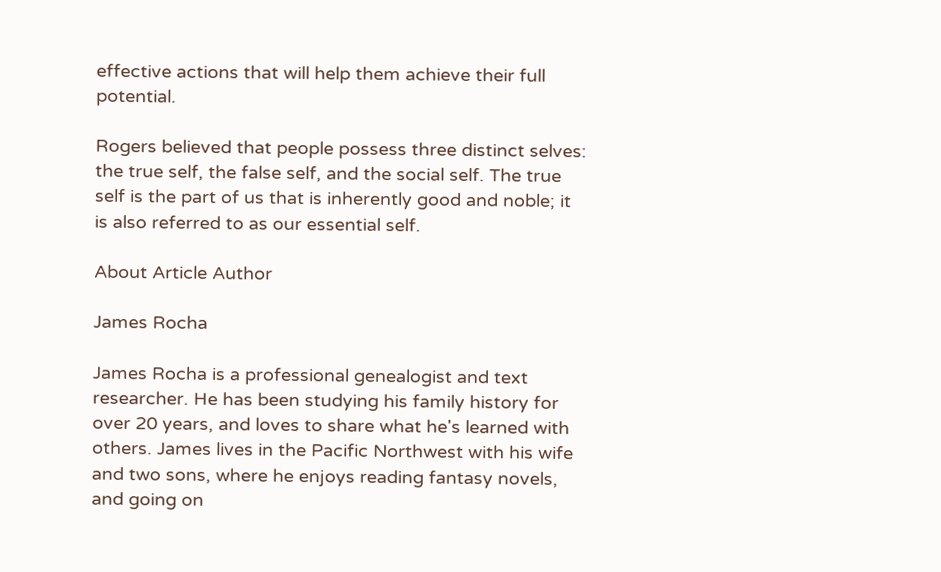effective actions that will help them achieve their full potential.

Rogers believed that people possess three distinct selves: the true self, the false self, and the social self. The true self is the part of us that is inherently good and noble; it is also referred to as our essential self.

About Article Author

James Rocha

James Rocha is a professional genealogist and text researcher. He has been studying his family history for over 20 years, and loves to share what he's learned with others. James lives in the Pacific Northwest with his wife and two sons, where he enjoys reading fantasy novels, and going on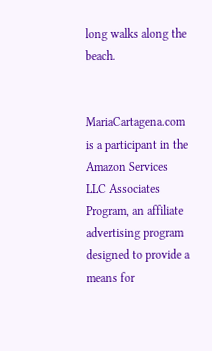long walks along the beach.


MariaCartagena.com is a participant in the Amazon Services LLC Associates Program, an affiliate advertising program designed to provide a means for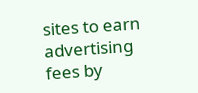sites to earn advertising fees by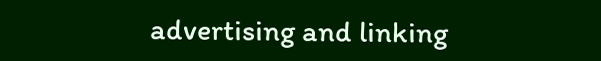advertising and linking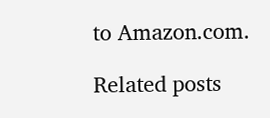to Amazon.com.

Related posts